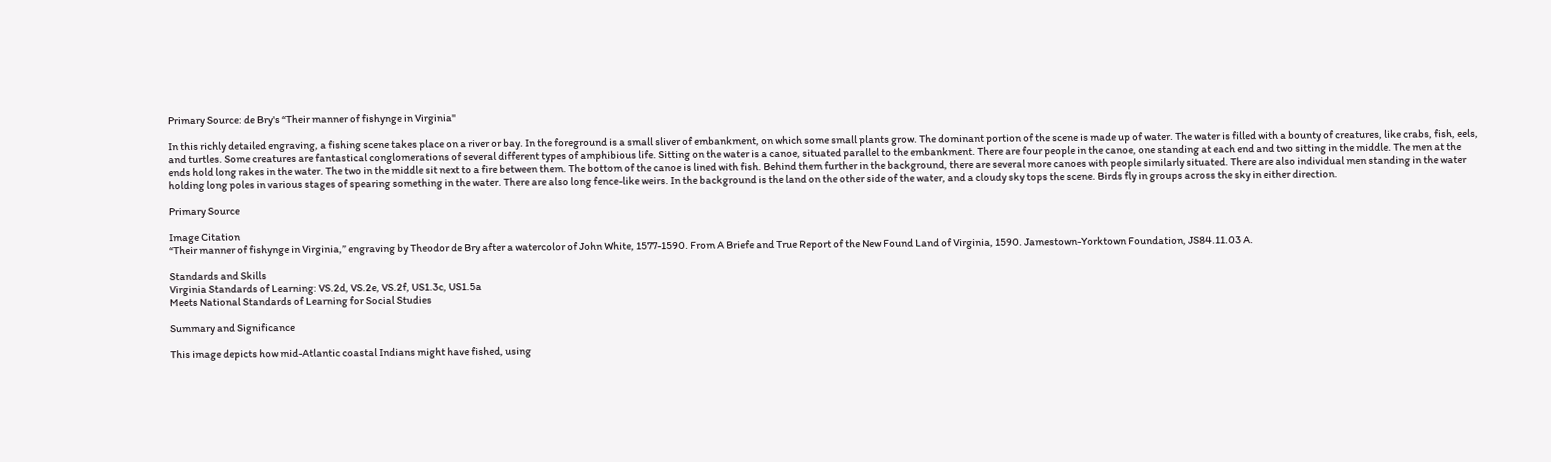Primary Source: de Bry's “Their manner of fishynge in Virginia"

In this richly detailed engraving, a fishing scene takes place on a river or bay. In the foreground is a small sliver of embankment, on which some small plants grow. The dominant portion of the scene is made up of water. The water is filled with a bounty of creatures, like crabs, fish, eels, and turtles. Some creatures are fantastical conglomerations of several different types of amphibious life. Sitting on the water is a canoe, situated parallel to the embankment. There are four people in the canoe, one standing at each end and two sitting in the middle. The men at the ends hold long rakes in the water. The two in the middle sit next to a fire between them. The bottom of the canoe is lined with fish. Behind them further in the background, there are several more canoes with people similarly situated. There are also individual men standing in the water holding long poles in various stages of spearing something in the water. There are also long fence-like weirs. In the background is the land on the other side of the water, and a cloudy sky tops the scene. Birds fly in groups across the sky in either direction.

Primary Source

Image Citation
“Their manner of fishynge in Virginia,” engraving by Theodor de Bry after a watercolor of John White, 1577-1590. From A Briefe and True Report of the New Found Land of Virginia, 1590. Jamestown-Yorktown Foundation, JS84.11.03 A.

Standards and Skills
Virginia Standards of Learning: VS.2d, VS.2e, VS.2f, US1.3c, US1.5a
Meets National Standards of Learning for Social Studies

Summary and Significance

This image depicts how mid-Atlantic coastal Indians might have fished, using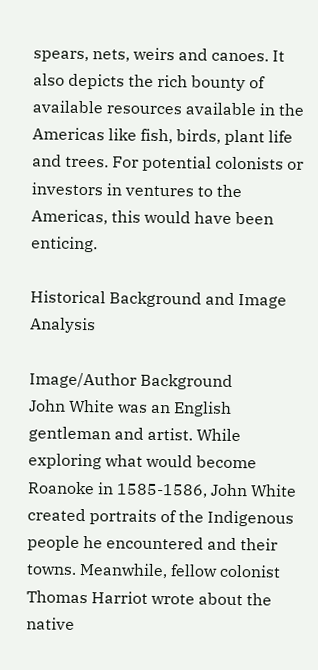spears, nets, weirs and canoes. It also depicts the rich bounty of available resources available in the Americas like fish, birds, plant life and trees. For potential colonists or investors in ventures to the Americas, this would have been enticing.

Historical Background and Image Analysis

Image/Author Background
John White was an English gentleman and artist. While exploring what would become Roanoke in 1585-1586, John White created portraits of the Indigenous people he encountered and their towns. Meanwhile, fellow colonist Thomas Harriot wrote about the native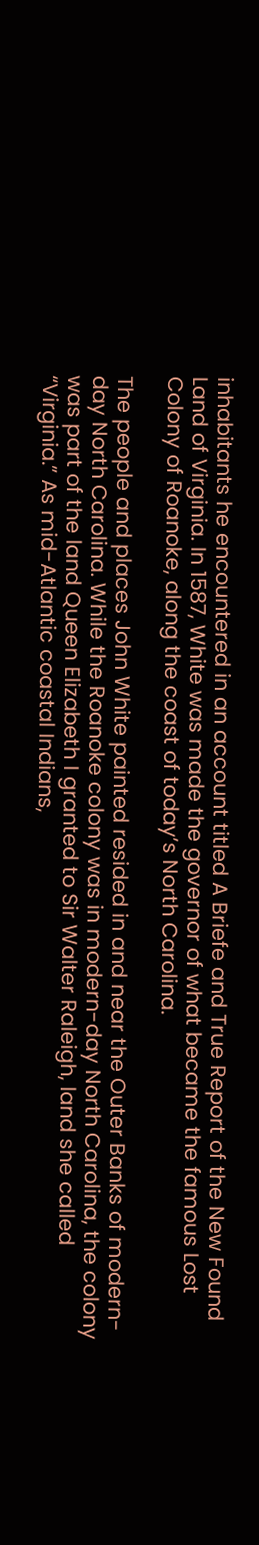inhabitants he encountered in an account titled A Briefe and True Report of the New Found Land of Virginia. In 1587, White was made the governor of what became the famous Lost Colony of Roanoke, along the coast of today’s North Carolina.

The people and places John White painted resided in and near the Outer Banks of modern-day North Carolina. While the Roanoke colony was in modern-day North Carolina, the colony was part of the land Queen Elizabeth I granted to Sir Walter Raleigh, land she called “Virginia.” As mid-Atlantic coastal Indians,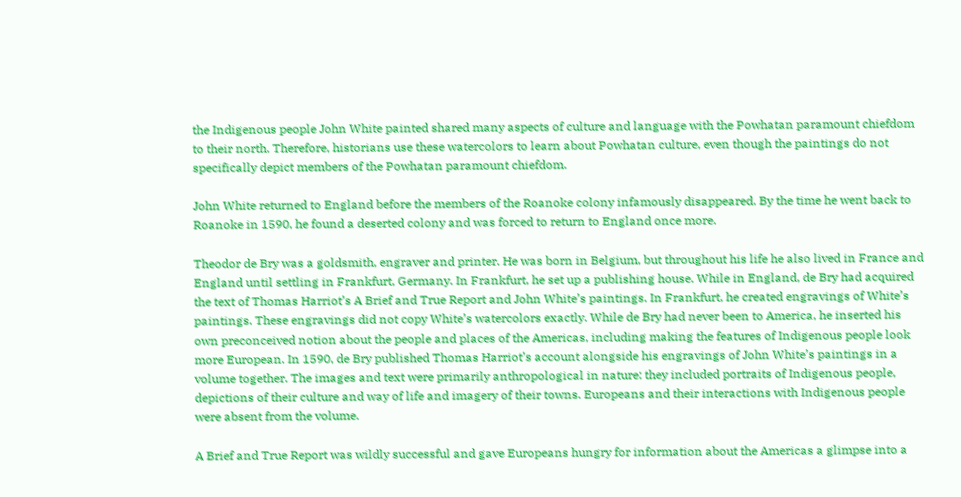the Indigenous people John White painted shared many aspects of culture and language with the Powhatan paramount chiefdom to their north. Therefore, historians use these watercolors to learn about Powhatan culture, even though the paintings do not specifically depict members of the Powhatan paramount chiefdom.

John White returned to England before the members of the Roanoke colony infamously disappeared. By the time he went back to Roanoke in 1590, he found a deserted colony and was forced to return to England once more.

Theodor de Bry was a goldsmith, engraver and printer. He was born in Belgium, but throughout his life he also lived in France and England until settling in Frankfurt, Germany. In Frankfurt, he set up a publishing house. While in England, de Bry had acquired the text of Thomas Harriot’s A Brief and True Report and John White’s paintings. In Frankfurt, he created engravings of White’s paintings. These engravings did not copy White’s watercolors exactly. While de Bry had never been to America, he inserted his own preconceived notion about the people and places of the Americas, including making the features of Indigenous people look more European. In 1590, de Bry published Thomas Harriot’s account alongside his engravings of John White’s paintings in a volume together. The images and text were primarily anthropological in nature: they included portraits of Indigenous people, depictions of their culture and way of life and imagery of their towns. Europeans and their interactions with Indigenous people were absent from the volume.

A Brief and True Report was wildly successful and gave Europeans hungry for information about the Americas a glimpse into a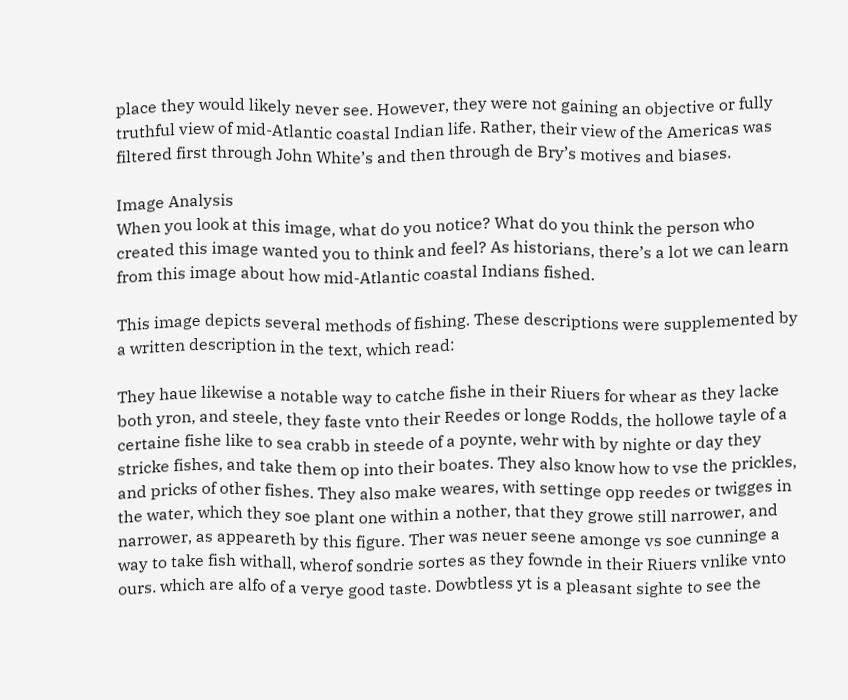place they would likely never see. However, they were not gaining an objective or fully truthful view of mid-Atlantic coastal Indian life. Rather, their view of the Americas was filtered first through John White’s and then through de Bry’s motives and biases.

Image Analysis
When you look at this image, what do you notice? What do you think the person who created this image wanted you to think and feel? As historians, there’s a lot we can learn from this image about how mid-Atlantic coastal Indians fished.

This image depicts several methods of fishing. These descriptions were supplemented by a written description in the text, which read:

They haue likewise a notable way to catche fishe in their Riuers for whear as they lacke both yron, and steele, they faste vnto their Reedes or longe Rodds, the hollowe tayle of a certaine fishe like to sea crabb in steede of a poynte, wehr with by nighte or day they stricke fishes, and take them op into their boates. They also know how to vse the prickles, and pricks of other fishes. They also make weares, with settinge opp reedes or twigges in the water, which they soe plant one within a nother, that they growe still narrower, and narrower, as appeareth by this figure. Ther was neuer seene amonge vs soe cunninge a way to take fish withall, wherof sondrie sortes as they fownde in their Riuers vnlike vnto ours. which are alfo of a verye good taste. Dowbtless yt is a pleasant sighte to see the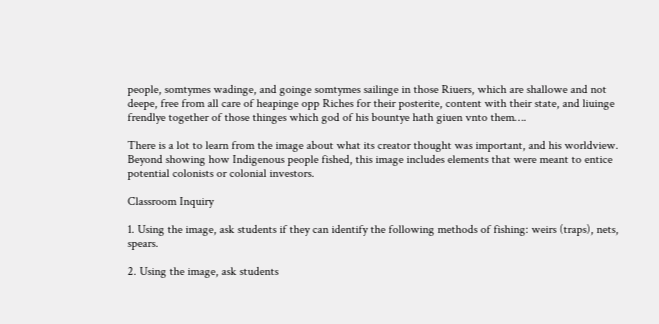people, somtymes wadinge, and goinge somtymes sailinge in those Riuers, which are shallowe and not deepe, free from all care of heapinge opp Riches for their posterite, content with their state, and liuinge frendlye together of those thinges which god of his bountye hath giuen vnto them….

There is a lot to learn from the image about what its creator thought was important, and his worldview. Beyond showing how Indigenous people fished, this image includes elements that were meant to entice potential colonists or colonial investors.

Classroom Inquiry

1. Using the image, ask students if they can identify the following methods of fishing: weirs (traps), nets, spears.

2. Using the image, ask students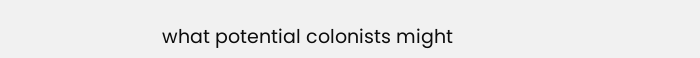what potential colonists might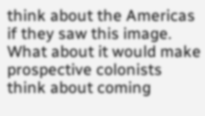think about the Americas if they saw this image. What about it would make prospective colonists think about coming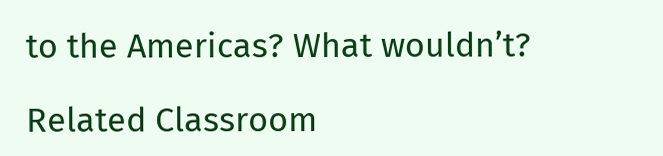to the Americas? What wouldn’t?

Related Classroom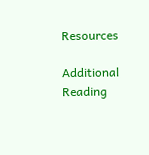Resources

Additional Reading